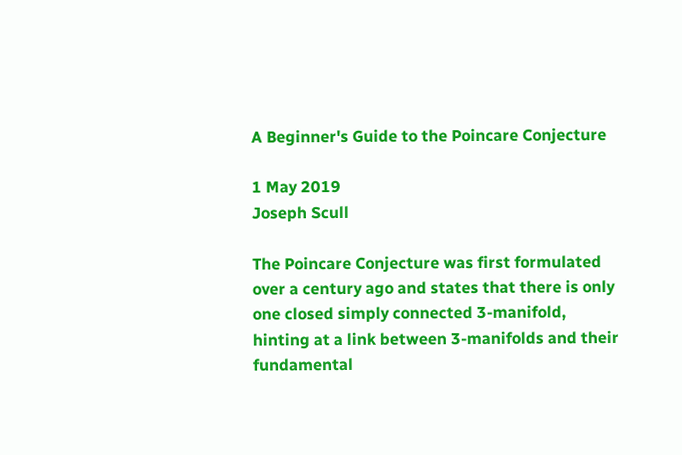A Beginner's Guide to the Poincare Conjecture

1 May 2019
Joseph Scull

The Poincare Conjecture was first formulated over a century ago and states that there is only one closed simply connected 3-manifold, hinting at a link between 3-manifolds and their fundamental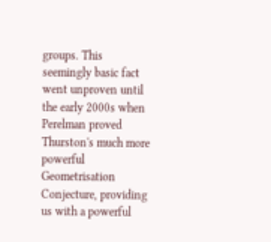groups. This seemingly basic fact went unproven until the early 2000s when Perelman proved Thurston's much more powerful Geometrisation Conjecture, providing us with a powerful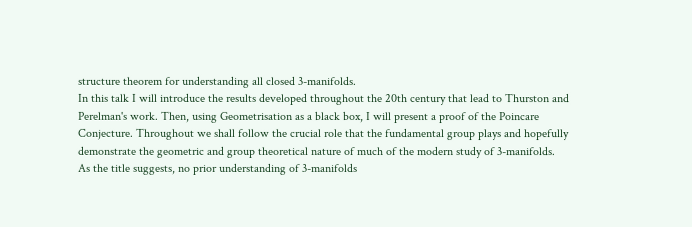structure theorem for understanding all closed 3-manifolds.
In this talk I will introduce the results developed throughout the 20th century that lead to Thurston and Perelman's work. Then, using Geometrisation as a black box, I will present a proof of the Poincare Conjecture. Throughout we shall follow the crucial role that the fundamental group plays and hopefully demonstrate the geometric and group theoretical nature of much of the modern study of 3-manifolds.
As the title suggests, no prior understanding of 3-manifolds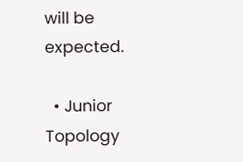will be expected.

  • Junior Topology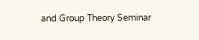and Group Theory Seminar